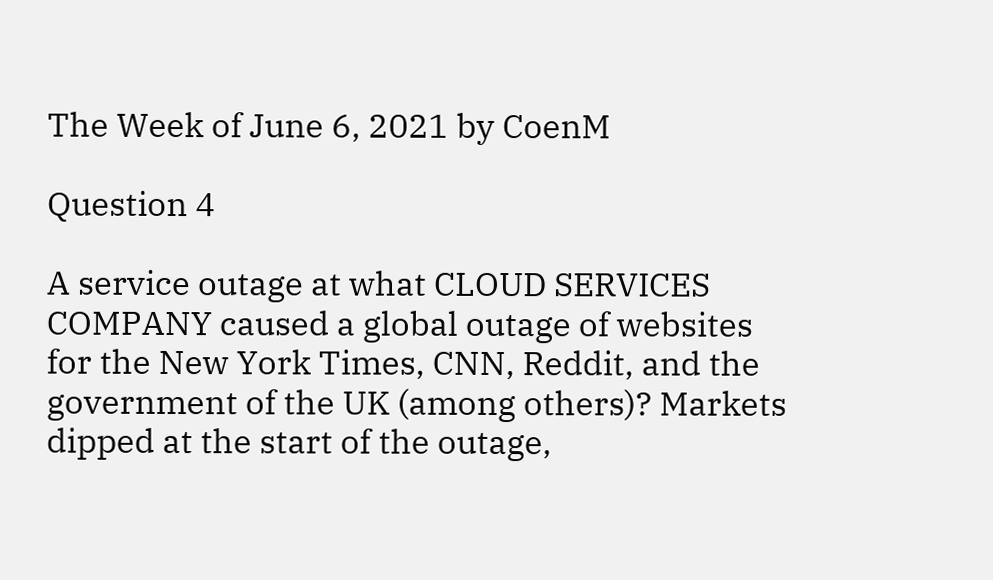The Week of June 6, 2021 by CoenM

Question 4

A service outage at what CLOUD SERVICES COMPANY caused a global outage of websites for the New York Times, CNN, Reddit, and the government of the UK (among others)? Markets dipped at the start of the outage,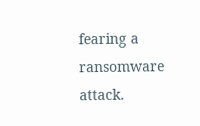fearing a ransomware attack.